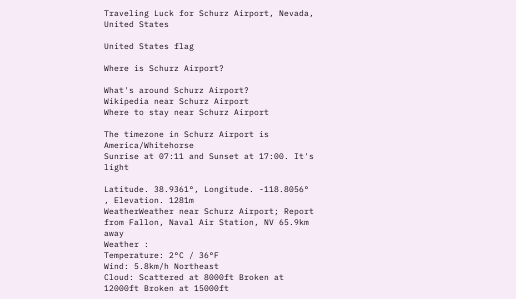Traveling Luck for Schurz Airport, Nevada, United States

United States flag

Where is Schurz Airport?

What's around Schurz Airport?
Wikipedia near Schurz Airport
Where to stay near Schurz Airport

The timezone in Schurz Airport is America/Whitehorse
Sunrise at 07:11 and Sunset at 17:00. It's light

Latitude. 38.9361°, Longitude. -118.8056° , Elevation. 1281m
WeatherWeather near Schurz Airport; Report from Fallon, Naval Air Station, NV 65.9km away
Weather :
Temperature: 2°C / 36°F
Wind: 5.8km/h Northeast
Cloud: Scattered at 8000ft Broken at 12000ft Broken at 15000ft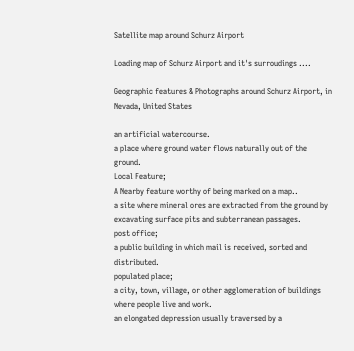Satellite map around Schurz Airport

Loading map of Schurz Airport and it's surroudings ....

Geographic features & Photographs around Schurz Airport, in Nevada, United States

an artificial watercourse.
a place where ground water flows naturally out of the ground.
Local Feature;
A Nearby feature worthy of being marked on a map..
a site where mineral ores are extracted from the ground by excavating surface pits and subterranean passages.
post office;
a public building in which mail is received, sorted and distributed.
populated place;
a city, town, village, or other agglomeration of buildings where people live and work.
an elongated depression usually traversed by a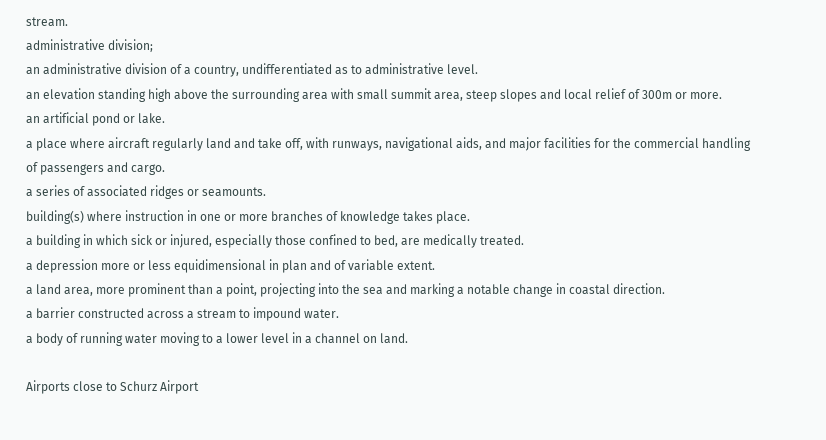stream.
administrative division;
an administrative division of a country, undifferentiated as to administrative level.
an elevation standing high above the surrounding area with small summit area, steep slopes and local relief of 300m or more.
an artificial pond or lake.
a place where aircraft regularly land and take off, with runways, navigational aids, and major facilities for the commercial handling of passengers and cargo.
a series of associated ridges or seamounts.
building(s) where instruction in one or more branches of knowledge takes place.
a building in which sick or injured, especially those confined to bed, are medically treated.
a depression more or less equidimensional in plan and of variable extent.
a land area, more prominent than a point, projecting into the sea and marking a notable change in coastal direction.
a barrier constructed across a stream to impound water.
a body of running water moving to a lower level in a channel on land.

Airports close to Schurz Airport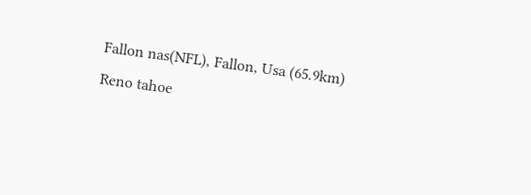Fallon nas(NFL), Fallon, Usa (65.9km)
Reno tahoe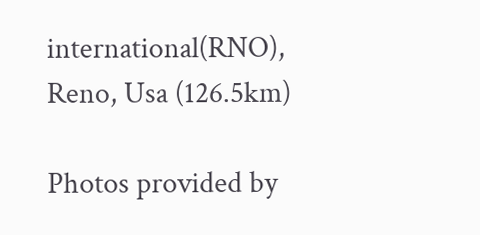international(RNO), Reno, Usa (126.5km)

Photos provided by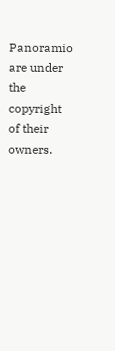Panoramio are under the copyright of their owners.